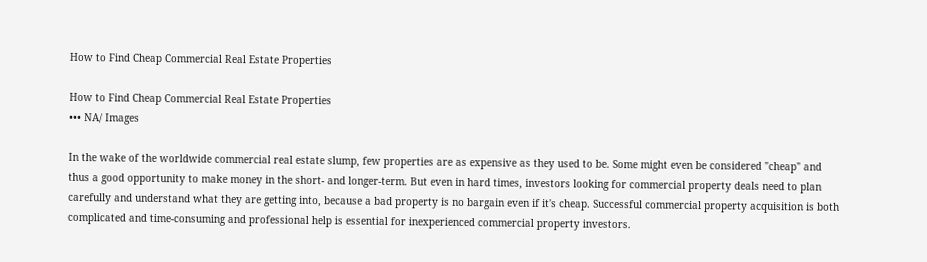How to Find Cheap Commercial Real Estate Properties

How to Find Cheap Commercial Real Estate Properties
••• NA/ Images

In the wake of the worldwide commercial real estate slump, few properties are as expensive as they used to be. Some might even be considered "cheap" and thus a good opportunity to make money in the short- and longer-term. But even in hard times, investors looking for commercial property deals need to plan carefully and understand what they are getting into, because a bad property is no bargain even if it's cheap. Successful commercial property acquisition is both complicated and time-consuming and professional help is essential for inexperienced commercial property investors.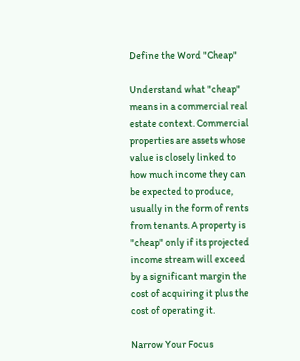Define the Word "Cheap"

Understand what "cheap" means in a commercial real estate context. Commercial properties are assets whose value is closely linked to how much income they can be expected to produce, usually in the form of rents from tenants. A property is "cheap" only if its projected income stream will exceed by a significant margin the cost of acquiring it plus the cost of operating it.

Narrow Your Focus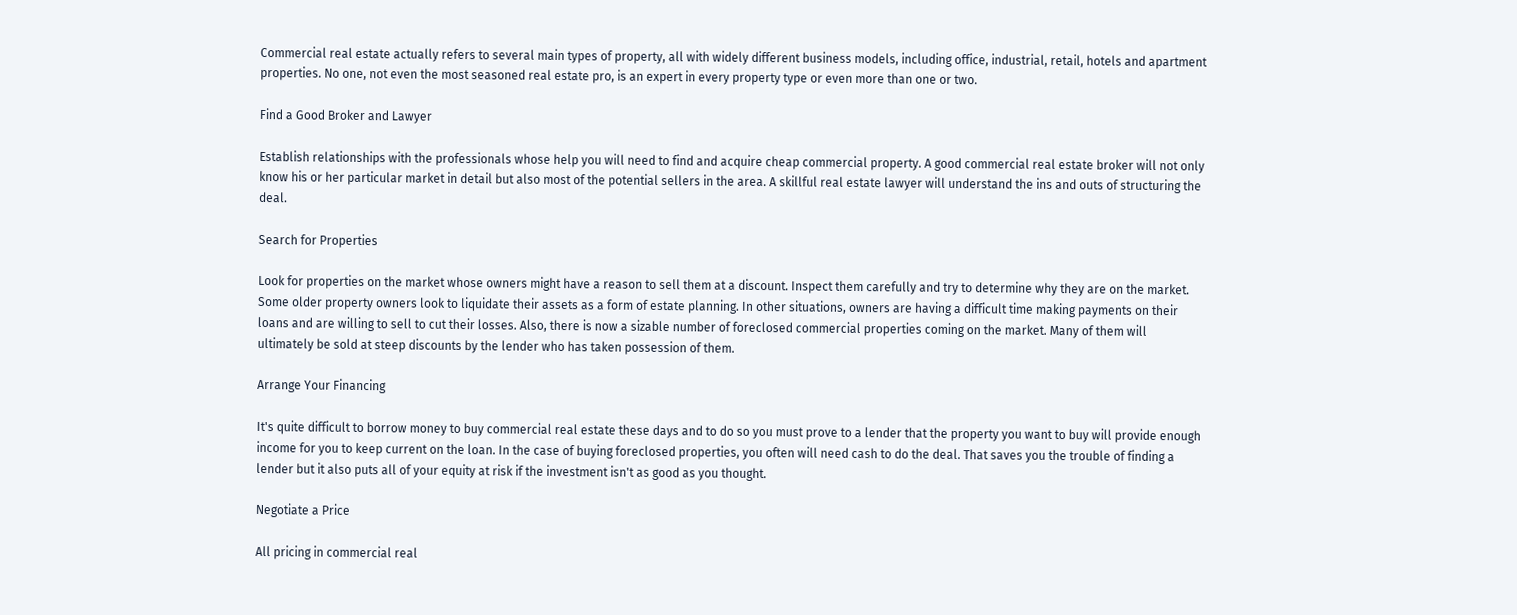Commercial real estate actually refers to several main types of property, all with widely different business models, including office, industrial, retail, hotels and apartment properties. No one, not even the most seasoned real estate pro, is an expert in every property type or even more than one or two.

Find a Good Broker and Lawyer

Establish relationships with the professionals whose help you will need to find and acquire cheap commercial property. A good commercial real estate broker will not only know his or her particular market in detail but also most of the potential sellers in the area. A skillful real estate lawyer will understand the ins and outs of structuring the deal.

Search for Properties

Look for properties on the market whose owners might have a reason to sell them at a discount. Inspect them carefully and try to determine why they are on the market. Some older property owners look to liquidate their assets as a form of estate planning. In other situations, owners are having a difficult time making payments on their loans and are willing to sell to cut their losses. Also, there is now a sizable number of foreclosed commercial properties coming on the market. Many of them will ultimately be sold at steep discounts by the lender who has taken possession of them.

Arrange Your Financing

It's quite difficult to borrow money to buy commercial real estate these days and to do so you must prove to a lender that the property you want to buy will provide enough income for you to keep current on the loan. In the case of buying foreclosed properties, you often will need cash to do the deal. That saves you the trouble of finding a lender but it also puts all of your equity at risk if the investment isn't as good as you thought.

Negotiate a Price

All pricing in commercial real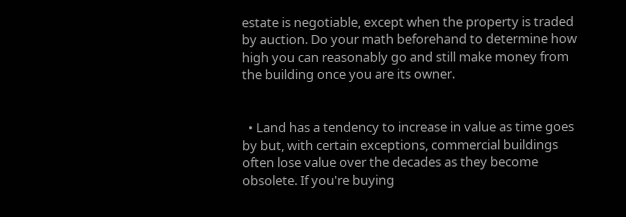estate is negotiable, except when the property is traded by auction. Do your math beforehand to determine how high you can reasonably go and still make money from the building once you are its owner.


  • Land has a tendency to increase in value as time goes by but, with certain exceptions, commercial buildings often lose value over the decades as they become obsolete. If you're buying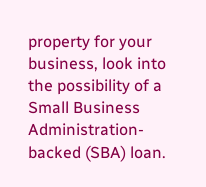property for your business, look into the possibility of a Small Business Administration-backed (SBA) loan.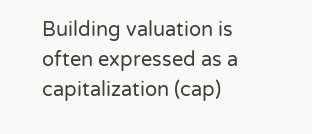Building valuation is often expressed as a capitalization (cap)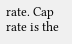rate. Cap rate is the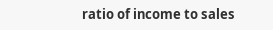ratio of income to sales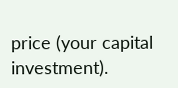price (your capital investment).